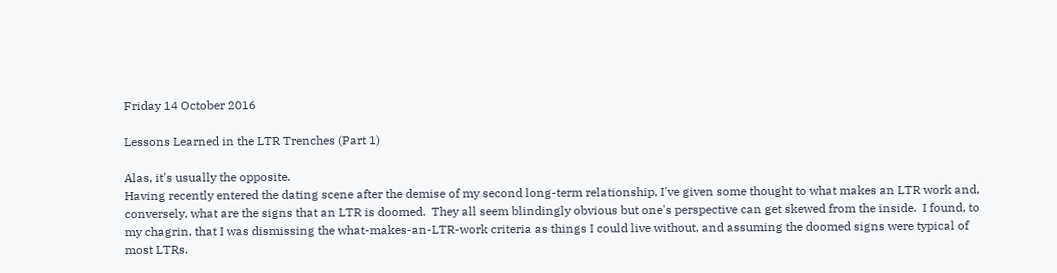Friday 14 October 2016

Lessons Learned in the LTR Trenches (Part 1)

Alas, it's usually the opposite.
Having recently entered the dating scene after the demise of my second long-term relationship, I've given some thought to what makes an LTR work and, conversely, what are the signs that an LTR is doomed.  They all seem blindingly obvious but one's perspective can get skewed from the inside.  I found, to my chagrin, that I was dismissing the what-makes-an-LTR-work criteria as things I could live without, and assuming the doomed signs were typical of most LTRs.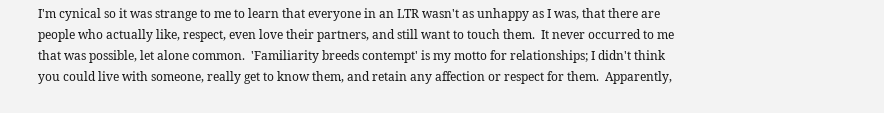I'm cynical so it was strange to me to learn that everyone in an LTR wasn't as unhappy as I was, that there are people who actually like, respect, even love their partners, and still want to touch them.  It never occurred to me that was possible, let alone common.  'Familiarity breeds contempt' is my motto for relationships; I didn't think you could live with someone, really get to know them, and retain any affection or respect for them.  Apparently,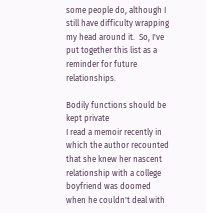some people do, although I still have difficulty wrapping my head around it.  So, I've put together this list as a reminder for future relationships.

Bodily functions should be kept private
I read a memoir recently in which the author recounted that she knew her nascent relationship with a college boyfriend was doomed when he couldn't deal with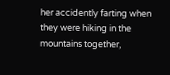her accidently farting when they were hiking in the mountains together,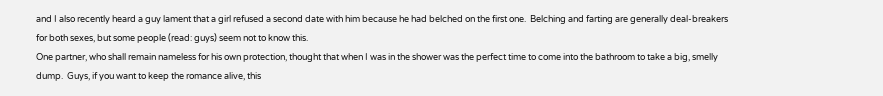and I also recently heard a guy lament that a girl refused a second date with him because he had belched on the first one.  Belching and farting are generally deal-breakers for both sexes, but some people (read: guys) seem not to know this.
One partner, who shall remain nameless for his own protection, thought that when I was in the shower was the perfect time to come into the bathroom to take a big, smelly dump.  Guys, if you want to keep the romance alive, this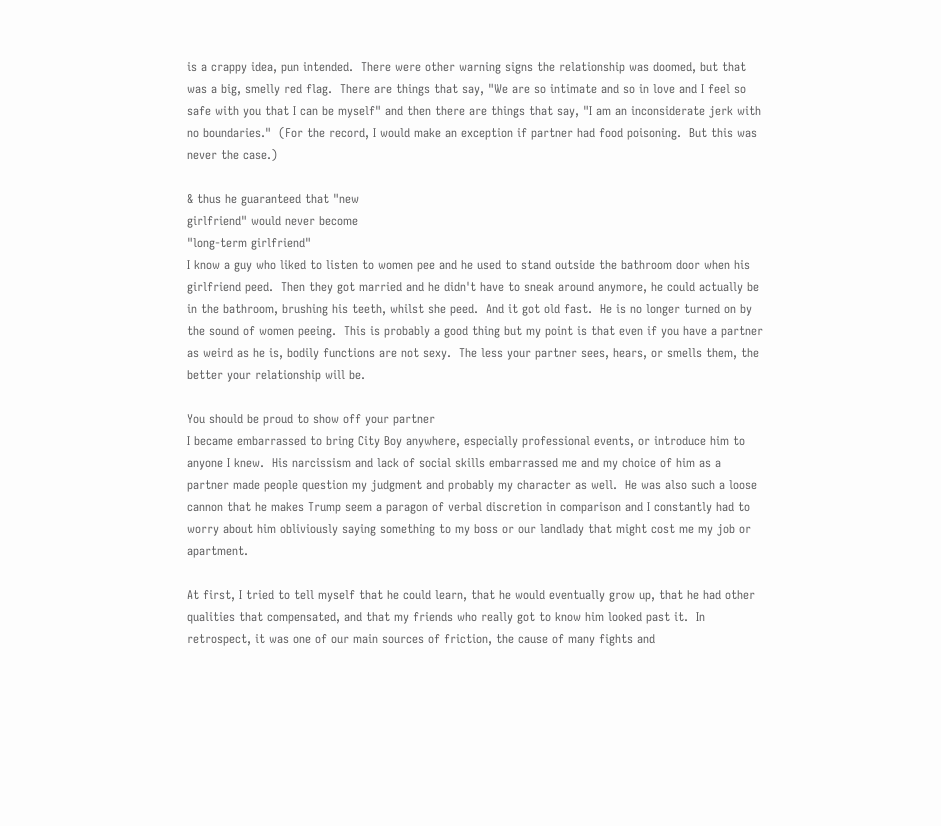is a crappy idea, pun intended.  There were other warning signs the relationship was doomed, but that was a big, smelly red flag.  There are things that say, "We are so intimate and so in love and I feel so safe with you that I can be myself" and then there are things that say, "I am an inconsiderate jerk with no boundaries."  (For the record, I would make an exception if partner had food poisoning.  But this was never the case.)

& thus he guaranteed that "new
girlfriend" would never become
"long-term girlfriend"
I know a guy who liked to listen to women pee and he used to stand outside the bathroom door when his girlfriend peed.  Then they got married and he didn't have to sneak around anymore, he could actually be in the bathroom, brushing his teeth, whilst she peed.  And it got old fast.  He is no longer turned on by the sound of women peeing.  This is probably a good thing but my point is that even if you have a partner as weird as he is, bodily functions are not sexy.  The less your partner sees, hears, or smells them, the better your relationship will be.

You should be proud to show off your partner
I became embarrassed to bring City Boy anywhere, especially professional events, or introduce him to anyone I knew.  His narcissism and lack of social skills embarrassed me and my choice of him as a partner made people question my judgment and probably my character as well.  He was also such a loose cannon that he makes Trump seem a paragon of verbal discretion in comparison and I constantly had to worry about him obliviously saying something to my boss or our landlady that might cost me my job or apartment.

At first, I tried to tell myself that he could learn, that he would eventually grow up, that he had other qualities that compensated, and that my friends who really got to know him looked past it.  In retrospect, it was one of our main sources of friction, the cause of many fights and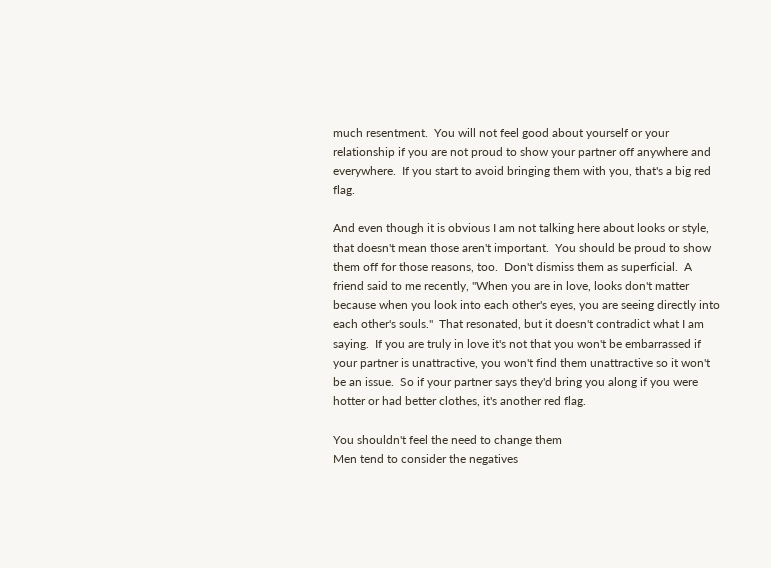much resentment.  You will not feel good about yourself or your relationship if you are not proud to show your partner off anywhere and everywhere.  If you start to avoid bringing them with you, that's a big red flag.

And even though it is obvious I am not talking here about looks or style, that doesn't mean those aren't important.  You should be proud to show them off for those reasons, too.  Don't dismiss them as superficial.  A friend said to me recently, "When you are in love, looks don't matter because when you look into each other's eyes, you are seeing directly into each other's souls."  That resonated, but it doesn't contradict what I am saying.  If you are truly in love it's not that you won't be embarrassed if your partner is unattractive, you won't find them unattractive so it won't be an issue.  So if your partner says they'd bring you along if you were hotter or had better clothes, it's another red flag.

You shouldn't feel the need to change them
Men tend to consider the negatives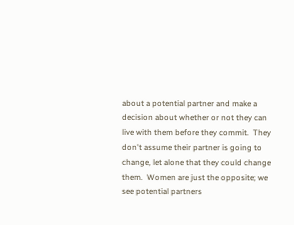about a potential partner and make a decision about whether or not they can live with them before they commit.  They don't assume their partner is going to change, let alone that they could change them.  Women are just the opposite; we see potential partners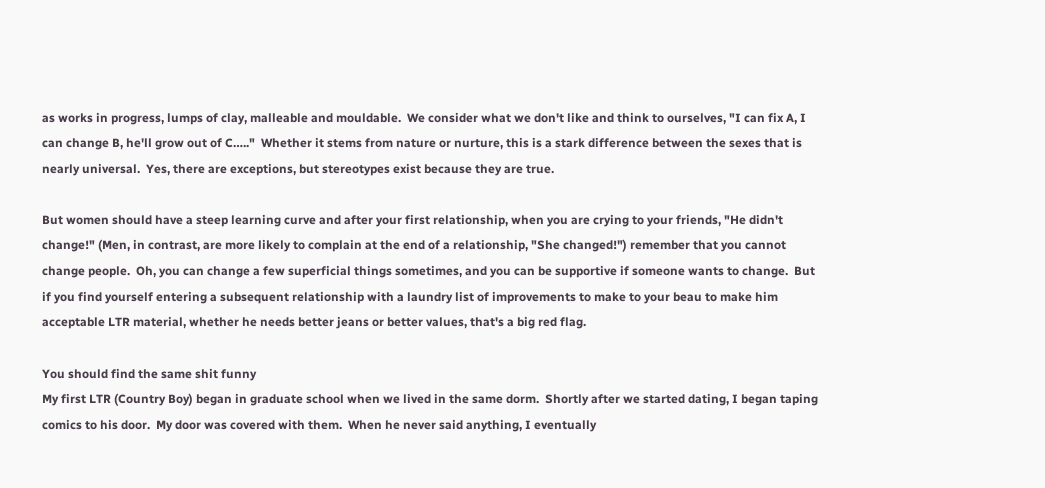as works in progress, lumps of clay, malleable and mouldable.  We consider what we don't like and think to ourselves, "I can fix A, I can change B, he'll grow out of C….."  Whether it stems from nature or nurture, this is a stark difference between the sexes that is nearly universal.  Yes, there are exceptions, but stereotypes exist because they are true.

But women should have a steep learning curve and after your first relationship, when you are crying to your friends, "He didn't change!" (Men, in contrast, are more likely to complain at the end of a relationship, "She changed!") remember that you cannot change people.  Oh, you can change a few superficial things sometimes, and you can be supportive if someone wants to change.  But if you find yourself entering a subsequent relationship with a laundry list of improvements to make to your beau to make him acceptable LTR material, whether he needs better jeans or better values, that's a big red flag.

You should find the same shit funny
My first LTR (Country Boy) began in graduate school when we lived in the same dorm.  Shortly after we started dating, I began taping comics to his door.  My door was covered with them.  When he never said anything, I eventually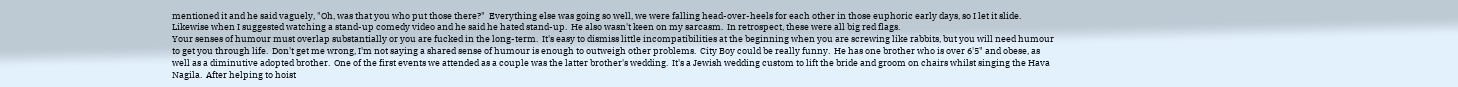mentioned it and he said vaguely, "Oh, was that you who put those there?"  Everything else was going so well, we were falling head-over-heels for each other in those euphoric early days, so I let it slide.  Likewise when I suggested watching a stand-up comedy video and he said he hated stand-up.  He also wasn't keen on my sarcasm.  In retrospect, these were all big red flags.
Your senses of humour must overlap substantially or you are fucked in the long-term.  It's easy to dismiss little incompatibilities at the beginning when you are screwing like rabbits, but you will need humour to get you through life.  Don't get me wrong, I'm not saying a shared sense of humour is enough to outweigh other problems.  City Boy could be really funny.  He has one brother who is over 6'5" and obese, as well as a diminutive adopted brother.  One of the first events we attended as a couple was the latter brother's wedding.  It's a Jewish wedding custom to lift the bride and groom on chairs whilst singing the Hava Nagila.  After helping to hoist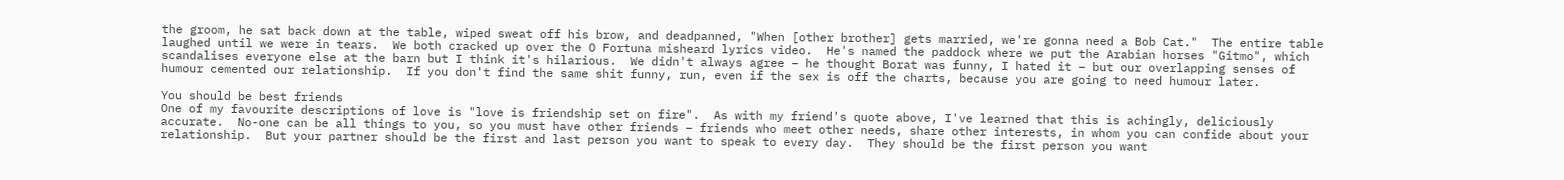the groom, he sat back down at the table, wiped sweat off his brow, and deadpanned, "When [other brother] gets married, we're gonna need a Bob Cat."  The entire table laughed until we were in tears.  We both cracked up over the O Fortuna misheard lyrics video.  He's named the paddock where we put the Arabian horses "Gitmo", which scandalises everyone else at the barn but I think it's hilarious.  We didn't always agree – he thought Borat was funny, I hated it – but our overlapping senses of humour cemented our relationship.  If you don't find the same shit funny, run, even if the sex is off the charts, because you are going to need humour later.

You should be best friends
One of my favourite descriptions of love is "love is friendship set on fire".  As with my friend's quote above, I've learned that this is achingly, deliciously accurate.  No-one can be all things to you, so you must have other friends – friends who meet other needs, share other interests, in whom you can confide about your relationship.  But your partner should be the first and last person you want to speak to every day.  They should be the first person you want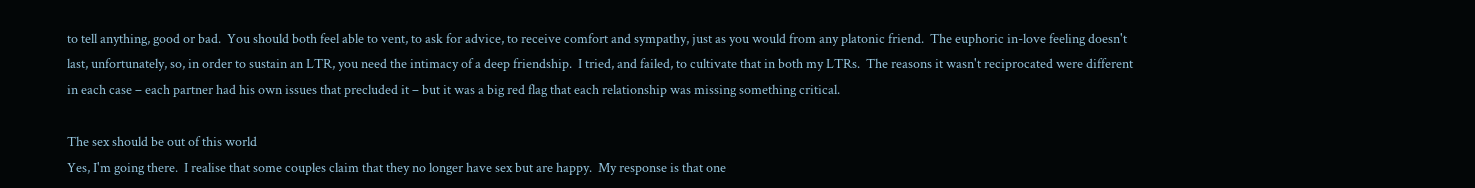to tell anything, good or bad.  You should both feel able to vent, to ask for advice, to receive comfort and sympathy, just as you would from any platonic friend.  The euphoric in-love feeling doesn't last, unfortunately, so, in order to sustain an LTR, you need the intimacy of a deep friendship.  I tried, and failed, to cultivate that in both my LTRs.  The reasons it wasn't reciprocated were different in each case – each partner had his own issues that precluded it – but it was a big red flag that each relationship was missing something critical.

The sex should be out of this world
Yes, I'm going there.  I realise that some couples claim that they no longer have sex but are happy.  My response is that one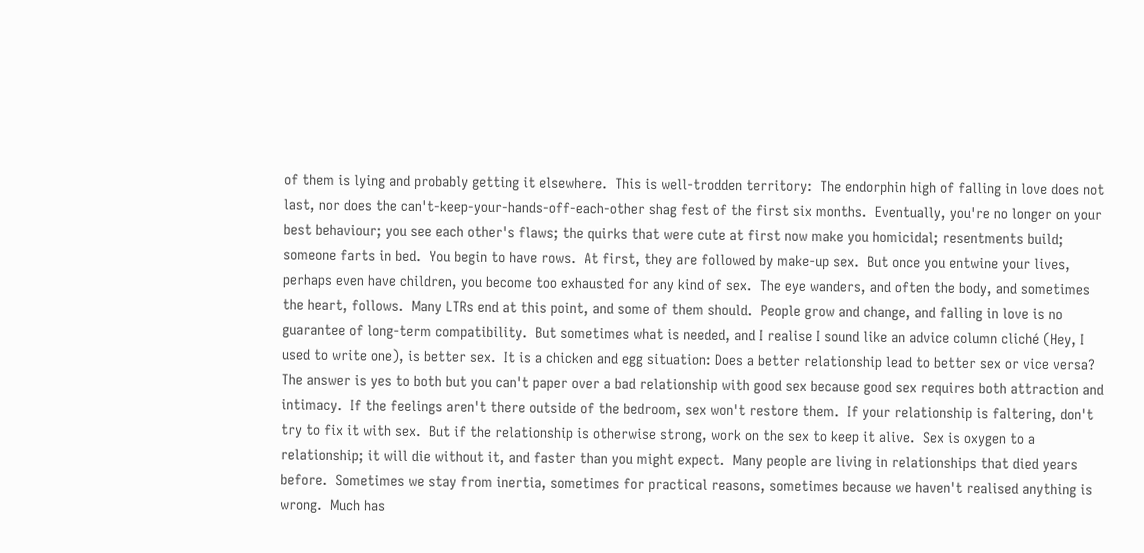of them is lying and probably getting it elsewhere.  This is well-trodden territory:  The endorphin high of falling in love does not last, nor does the can't-keep-your-hands-off-each-other shag fest of the first six months.  Eventually, you're no longer on your best behaviour; you see each other's flaws; the quirks that were cute at first now make you homicidal; resentments build; someone farts in bed.  You begin to have rows.  At first, they are followed by make-up sex.  But once you entwine your lives, perhaps even have children, you become too exhausted for any kind of sex.  The eye wanders, and often the body, and sometimes the heart, follows.  Many LTRs end at this point, and some of them should.  People grow and change, and falling in love is no guarantee of long-term compatibility.  But sometimes what is needed, and I realise I sound like an advice column cliché (Hey, I used to write one), is better sex.  It is a chicken and egg situation: Does a better relationship lead to better sex or vice versa?  The answer is yes to both but you can't paper over a bad relationship with good sex because good sex requires both attraction and intimacy.  If the feelings aren't there outside of the bedroom, sex won't restore them.  If your relationship is faltering, don't try to fix it with sex.  But if the relationship is otherwise strong, work on the sex to keep it alive.  Sex is oxygen to a relationship; it will die without it, and faster than you might expect.  Many people are living in relationships that died years before.  Sometimes we stay from inertia, sometimes for practical reasons, sometimes because we haven't realised anything is wrong.  Much has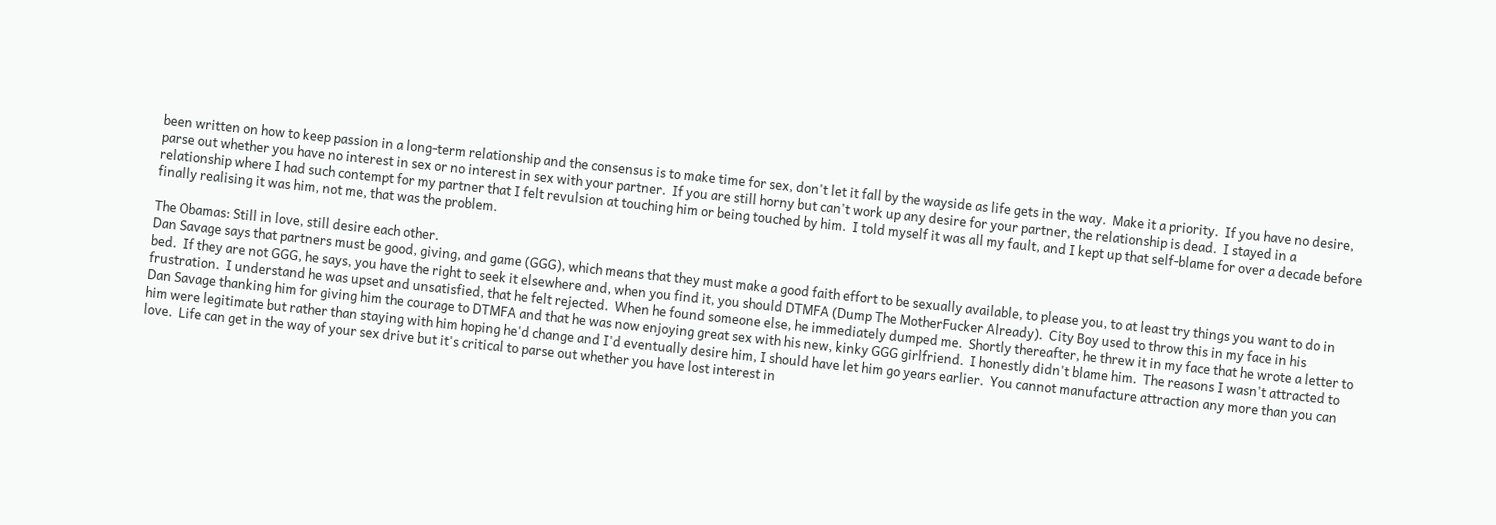been written on how to keep passion in a long-term relationship and the consensus is to make time for sex, don't let it fall by the wayside as life gets in the way.  Make it a priority.  If you have no desire, parse out whether you have no interest in sex or no interest in sex with your partner.  If you are still horny but can't work up any desire for your partner, the relationship is dead.  I stayed in a relationship where I had such contempt for my partner that I felt revulsion at touching him or being touched by him.  I told myself it was all my fault, and I kept up that self-blame for over a decade before finally realising it was him, not me, that was the problem.

The Obamas: Still in love, still desire each other.
Dan Savage says that partners must be good, giving, and game (GGG), which means that they must make a good faith effort to be sexually available, to please you, to at least try things you want to do in bed.  If they are not GGG, he says, you have the right to seek it elsewhere and, when you find it, you should DTMFA (Dump The MotherFucker Already).  City Boy used to throw this in my face in his frustration.  I understand he was upset and unsatisfied, that he felt rejected.  When he found someone else, he immediately dumped me.  Shortly thereafter, he threw it in my face that he wrote a letter to Dan Savage thanking him for giving him the courage to DTMFA and that he was now enjoying great sex with his new, kinky GGG girlfriend.  I honestly didn't blame him.  The reasons I wasn't attracted to him were legitimate but rather than staying with him hoping he'd change and I'd eventually desire him, I should have let him go years earlier.  You cannot manufacture attraction any more than you can love.  Life can get in the way of your sex drive but it's critical to parse out whether you have lost interest in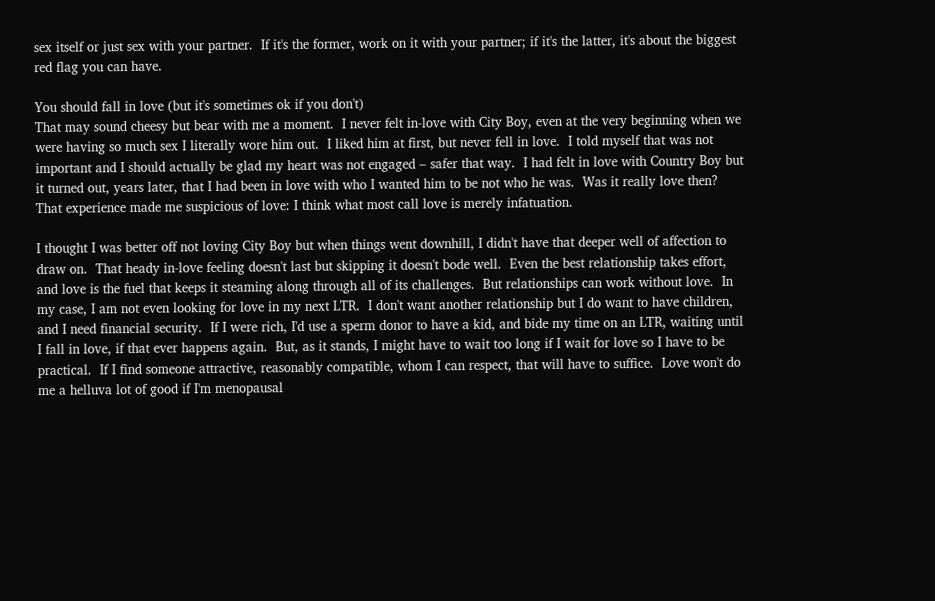sex itself or just sex with your partner.  If it's the former, work on it with your partner; if it's the latter, it's about the biggest red flag you can have.

You should fall in love (but it's sometimes ok if you don't)
That may sound cheesy but bear with me a moment.  I never felt in-love with City Boy, even at the very beginning when we were having so much sex I literally wore him out.  I liked him at first, but never fell in love.  I told myself that was not important and I should actually be glad my heart was not engaged – safer that way.  I had felt in love with Country Boy but it turned out, years later, that I had been in love with who I wanted him to be not who he was.  Was it really love then?  That experience made me suspicious of love: I think what most call love is merely infatuation.

I thought I was better off not loving City Boy but when things went downhill, I didn't have that deeper well of affection to draw on.  That heady in-love feeling doesn't last but skipping it doesn't bode well.  Even the best relationship takes effort, and love is the fuel that keeps it steaming along through all of its challenges.  But relationships can work without love.  In my case, I am not even looking for love in my next LTR.  I don't want another relationship but I do want to have children, and I need financial security.  If I were rich, I'd use a sperm donor to have a kid, and bide my time on an LTR, waiting until I fall in love, if that ever happens again.  But, as it stands, I might have to wait too long if I wait for love so I have to be practical.  If I find someone attractive, reasonably compatible, whom I can respect, that will have to suffice.  Love won't do me a helluva lot of good if I'm menopausal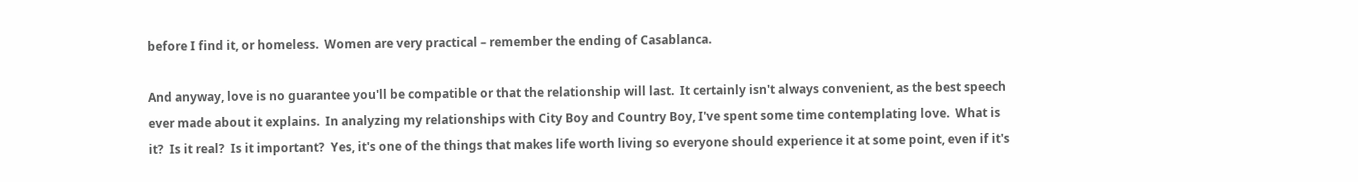before I find it, or homeless.  Women are very practical – remember the ending of Casablanca.

And anyway, love is no guarantee you'll be compatible or that the relationship will last.  It certainly isn't always convenient, as the best speech ever made about it explains.  In analyzing my relationships with City Boy and Country Boy, I've spent some time contemplating love.  What is it?  Is it real?  Is it important?  Yes, it's one of the things that makes life worth living so everyone should experience it at some point, even if it's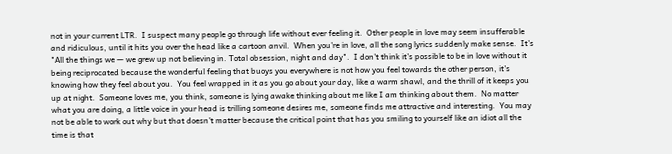not in your current LTR.  I suspect many people go through life without ever feeling it.  Other people in love may seem insufferable and ridiculous, until it hits you over the head like a cartoon anvil.  When you're in love, all the song lyrics suddenly make sense.  It's "All the things we — we grew up not believing in. Total obsession, night and day".  I don't think it's possible to be in love without it being reciprocated because the wonderful feeling that buoys you everywhere is not how you feel towards the other person, it's knowing how they feel about you.  You feel wrapped in it as you go about your day, like a warm shawl, and the thrill of it keeps you up at night.  Someone loves me, you think, someone is lying awake thinking about me like I am thinking about them.  No matter what you are doing, a little voice in your head is trilling someone desires me, someone finds me attractive and interesting.  You may not be able to work out why but that doesn't matter because the critical point that has you smiling to yourself like an idiot all the time is that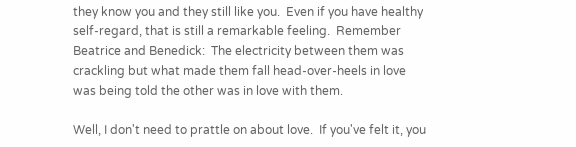they know you and they still like you.  Even if you have healthy self-regard, that is still a remarkable feeling.  Remember Beatrice and Benedick:  The electricity between them was crackling but what made them fall head-over-heels in love was being told the other was in love with them.

Well, I don't need to prattle on about love.  If you've felt it, you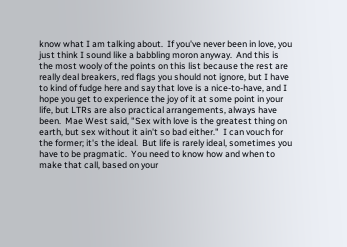know what I am talking about.  If you've never been in love, you just think I sound like a babbling moron anyway.  And this is the most wooly of the points on this list because the rest are really deal breakers, red flags you should not ignore, but I have to kind of fudge here and say that love is a nice-to-have, and I hope you get to experience the joy of it at some point in your life, but LTRs are also practical arrangements, always have been.  Mae West said, "Sex with love is the greatest thing on earth, but sex without it ain't so bad either."  I can vouch for the former; it's the ideal.  But life is rarely ideal, sometimes you have to be pragmatic.  You need to know how and when to make that call, based on your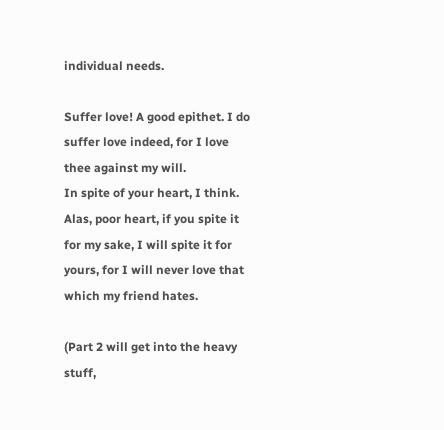individual needs.

Suffer love! A good epithet. I do suffer love indeed, for I love thee against my will.
In spite of your heart, I think. Alas, poor heart, if you spite it for my sake, I will spite it for
yours, for I will never love that which my friend hates.

(Part 2 will get into the heavy stuff,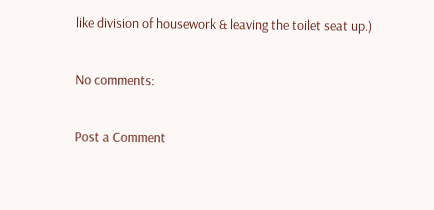like division of housework & leaving the toilet seat up.)

No comments:

Post a Comment